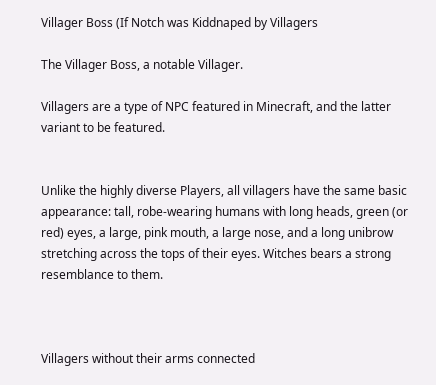Villager Boss (If Notch was Kiddnaped by Villagers

The Villager Boss, a notable Villager.

Villagers are a type of NPC featured in Minecraft, and the latter variant to be featured.


Unlike the highly diverse Players, all villagers have the same basic appearance: tall, robe-wearing humans with long heads, green (or red) eyes, a large, pink mouth, a large nose, and a long unibrow stretching across the tops of their eyes. Witches bears a strong resemblance to them.



Villagers without their arms connected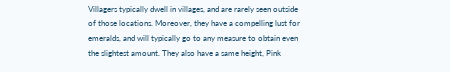Villagers typically dwell in villages, and are rarely seen outside of those locations. Moreover, they have a compelling lust for emeralds, and will typically go to any measure to obtain even the slightest amount. They also have a same height, Pink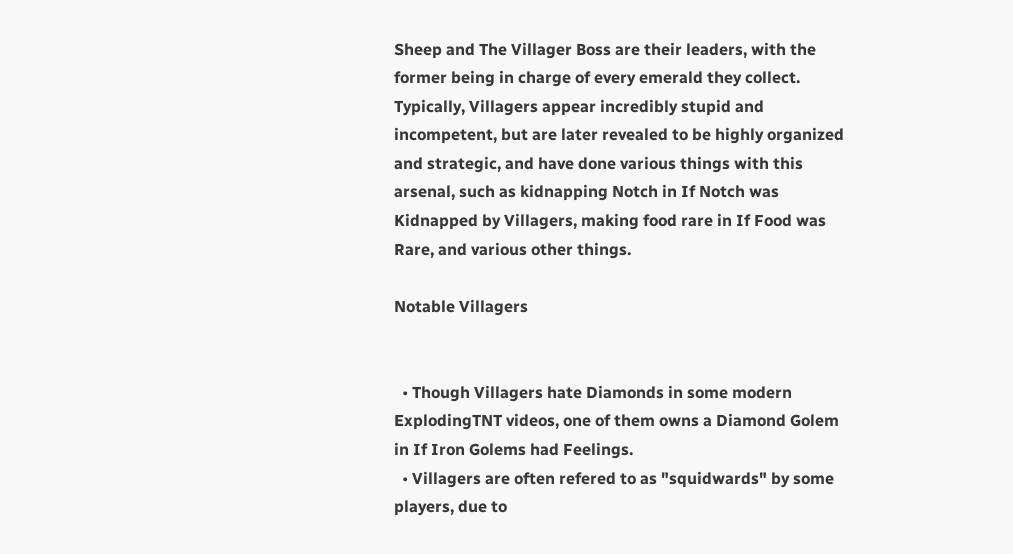Sheep and The Villager Boss are their leaders, with the former being in charge of every emerald they collect. Typically, Villagers appear incredibly stupid and incompetent, but are later revealed to be highly organized and strategic, and have done various things with this arsenal, such as kidnapping Notch in If Notch was Kidnapped by Villagers, making food rare in If Food was Rare, and various other things.

Notable Villagers


  • Though Villagers hate Diamonds in some modern ExplodingTNT videos, one of them owns a Diamond Golem in If Iron Golems had Feelings.
  • Villagers are often refered to as "squidwards" by some players, due to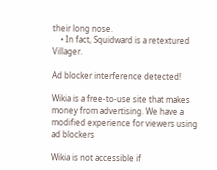their long nose.
    • In fact, Squidward is a retextured Villager.

Ad blocker interference detected!

Wikia is a free-to-use site that makes money from advertising. We have a modified experience for viewers using ad blockers

Wikia is not accessible if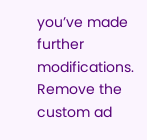you’ve made further modifications. Remove the custom ad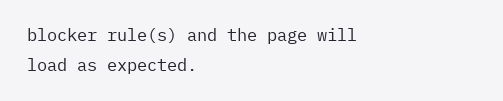blocker rule(s) and the page will load as expected.